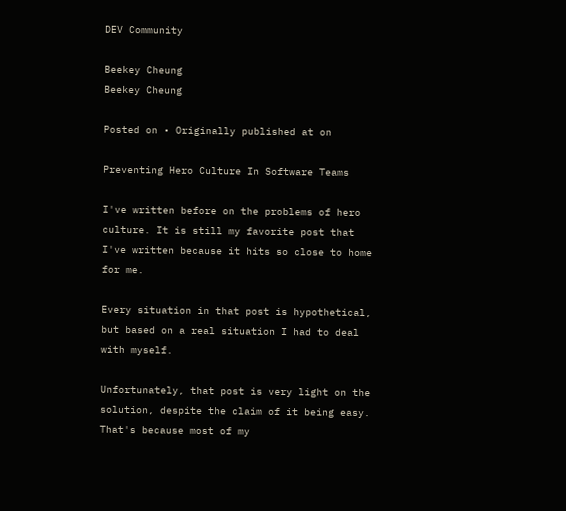DEV Community

Beekey Cheung
Beekey Cheung

Posted on • Originally published at on

Preventing Hero Culture In Software Teams

I've written before on the problems of hero culture. It is still my favorite post that I've written because it hits so close to home for me.

Every situation in that post is hypothetical, but based on a real situation I had to deal with myself.

Unfortunately, that post is very light on the solution, despite the claim of it being easy. That's because most of my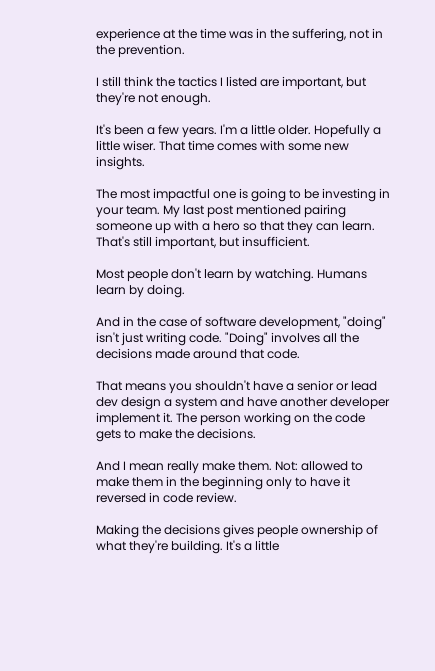experience at the time was in the suffering, not in the prevention.

I still think the tactics I listed are important, but they're not enough.

It's been a few years. I'm a little older. Hopefully a little wiser. That time comes with some new insights.

The most impactful one is going to be investing in your team. My last post mentioned pairing someone up with a hero so that they can learn. That's still important, but insufficient.

Most people don't learn by watching. Humans learn by doing.

And in the case of software development, "doing" isn't just writing code. "Doing" involves all the decisions made around that code.

That means you shouldn't have a senior or lead dev design a system and have another developer implement it. The person working on the code gets to make the decisions.

And I mean really make them. Not: allowed to make them in the beginning only to have it reversed in code review.

Making the decisions gives people ownership of what they're building. It's a little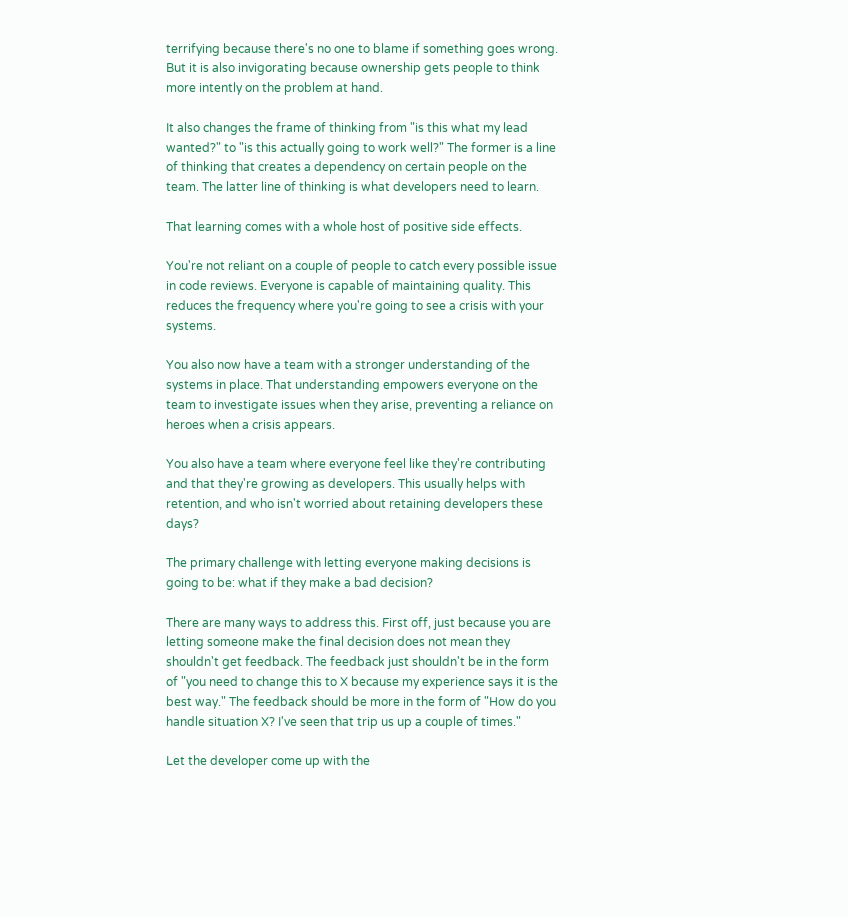terrifying because there's no one to blame if something goes wrong. But it is also invigorating because ownership gets people to think more intently on the problem at hand.

It also changes the frame of thinking from "is this what my lead wanted?" to "is this actually going to work well?" The former is a line of thinking that creates a dependency on certain people on the team. The latter line of thinking is what developers need to learn.

That learning comes with a whole host of positive side effects.

You're not reliant on a couple of people to catch every possible issue in code reviews. Everyone is capable of maintaining quality. This reduces the frequency where you're going to see a crisis with your systems.

You also now have a team with a stronger understanding of the systems in place. That understanding empowers everyone on the team to investigate issues when they arise, preventing a reliance on heroes when a crisis appears.

You also have a team where everyone feel like they're contributing and that they're growing as developers. This usually helps with retention, and who isn't worried about retaining developers these days?

The primary challenge with letting everyone making decisions is going to be: what if they make a bad decision?

There are many ways to address this. First off, just because you are letting someone make the final decision does not mean they shouldn't get feedback. The feedback just shouldn't be in the form of "you need to change this to X because my experience says it is the best way." The feedback should be more in the form of "How do you handle situation X? I've seen that trip us up a couple of times."

Let the developer come up with the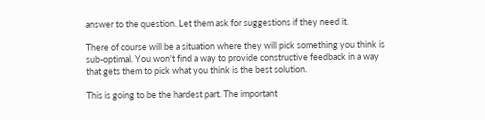answer to the question. Let them ask for suggestions if they need it.

There of course will be a situation where they will pick something you think is sub-optimal. You won't find a way to provide constructive feedback in a way that gets them to pick what you think is the best solution.

This is going to be the hardest part. The important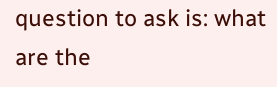question to ask is: what are the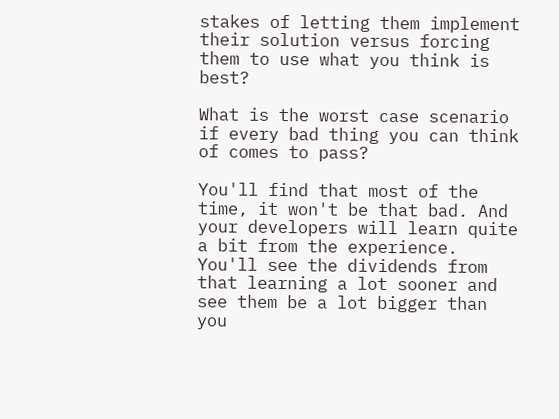stakes of letting them implement their solution versus forcing them to use what you think is best?

What is the worst case scenario if every bad thing you can think of comes to pass?

You'll find that most of the time, it won't be that bad. And your developers will learn quite a bit from the experience. You'll see the dividends from that learning a lot sooner and see them be a lot bigger than you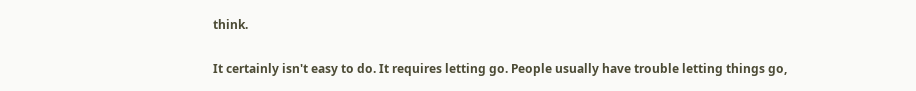think.

It certainly isn't easy to do. It requires letting go. People usually have trouble letting things go,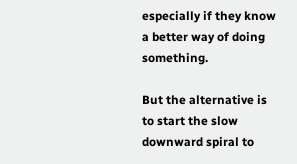especially if they know a better way of doing something.

But the alternative is to start the slow downward spiral to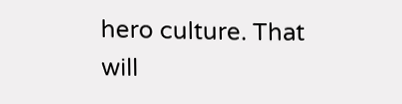hero culture. That will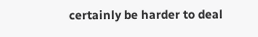certainly be harder to deal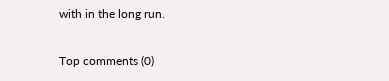with in the long run.

Top comments (0)